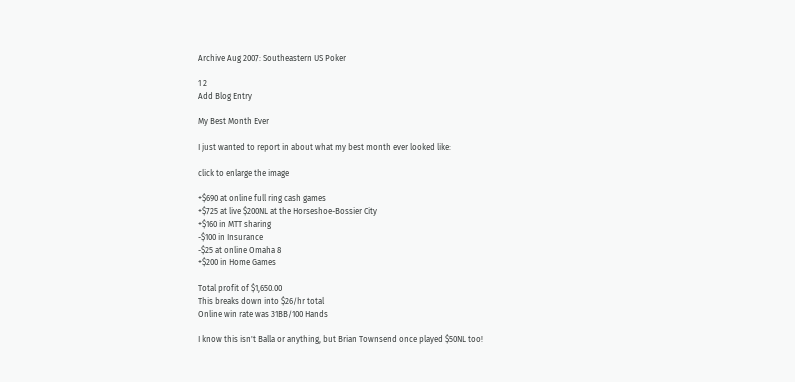Archive Aug 2007: Southeastern US Poker

1 2
Add Blog Entry

My Best Month Ever

I just wanted to report in about what my best month ever looked like:

click to enlarge the image

+$690 at online full ring cash games
+$725 at live $200NL at the Horseshoe-Bossier City
+$160 in MTT sharing
-$100 in Insurance
-$25 at online Omaha 8
+$200 in Home Games

Total profit of $1,650.00
This breaks down into $26/hr total
Online win rate was 31BB/100 Hands

I know this isn't Balla or anything, but Brian Townsend once played $50NL too!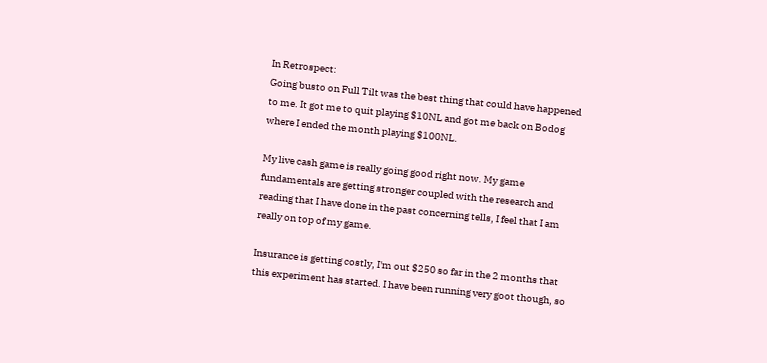In Retrospect:
Going busto on Full Tilt was the best thing that could have happened to me. It got me to quit playing $10NL and got me back on Bodog where I ended the month playing $100NL.

My live cash game is really going good right now. My game fundamentals are getting stronger coupled with the research and reading that I have done in the past concerning tells, I feel that I am really on top of my game.

Insurance is getting costly, I'm out $250 so far in the 2 months that this experiment has started. I have been running very goot though, so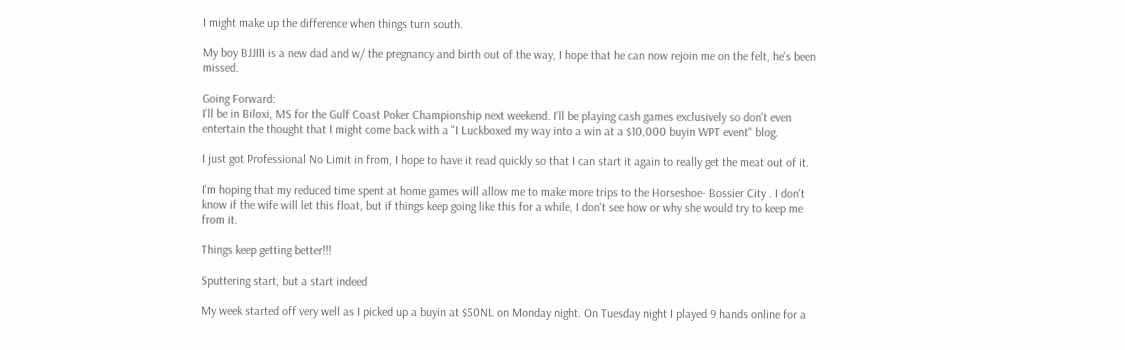I might make up the difference when things turn south.

My boy BJJIII is a new dad and w/ the pregnancy and birth out of the way, I hope that he can now rejoin me on the felt, he's been missed.

Going Forward:
I'll be in Biloxi, MS for the Gulf Coast Poker Championship next weekend. I'll be playing cash games exclusively so don't even entertain the thought that I might come back with a "I Luckboxed my way into a win at a $10,000 buyin WPT event" blog.

I just got Professional No Limit in from, I hope to have it read quickly so that I can start it again to really get the meat out of it.

I'm hoping that my reduced time spent at home games will allow me to make more trips to the Horseshoe- Bossier City . I don't know if the wife will let this float, but if things keep going like this for a while, I don't see how or why she would try to keep me from it.

Things keep getting better!!!

Sputtering start, but a start indeed

My week started off very well as I picked up a buyin at $50NL on Monday night. On Tuesday night I played 9 hands online for a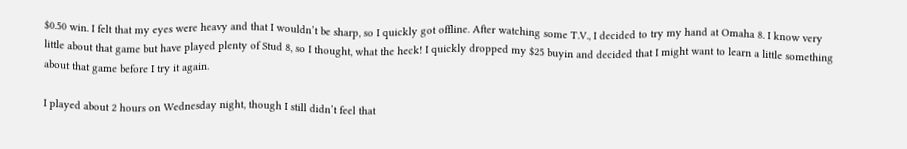$0.50 win. I felt that my eyes were heavy and that I wouldn’t be sharp, so I quickly got offline. After watching some T.V., I decided to try my hand at Omaha 8. I know very little about that game but have played plenty of Stud 8, so I thought, what the heck! I quickly dropped my $25 buyin and decided that I might want to learn a little something about that game before I try it again.

I played about 2 hours on Wednesday night, though I still didn’t feel that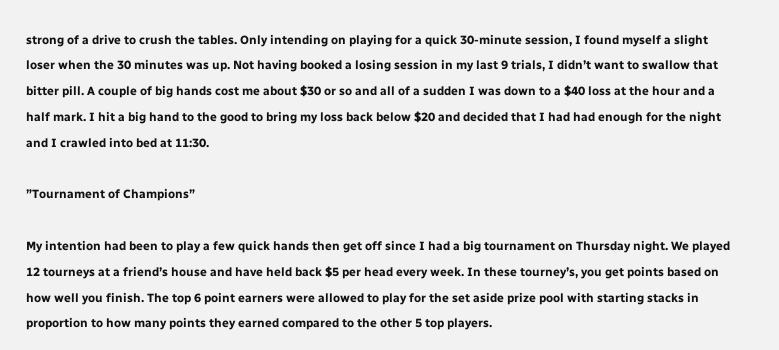strong of a drive to crush the tables. Only intending on playing for a quick 30-minute session, I found myself a slight loser when the 30 minutes was up. Not having booked a losing session in my last 9 trials, I didn’t want to swallow that bitter pill. A couple of big hands cost me about $30 or so and all of a sudden I was down to a $40 loss at the hour and a half mark. I hit a big hand to the good to bring my loss back below $20 and decided that I had had enough for the night and I crawled into bed at 11:30.

”Tournament of Champions”

My intention had been to play a few quick hands then get off since I had a big tournament on Thursday night. We played 12 tourneys at a friend’s house and have held back $5 per head every week. In these tourney’s, you get points based on how well you finish. The top 6 point earners were allowed to play for the set aside prize pool with starting stacks in proportion to how many points they earned compared to the other 5 top players.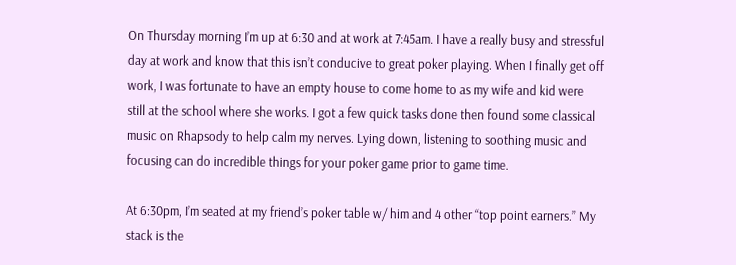On Thursday morning I’m up at 6:30 and at work at 7:45am. I have a really busy and stressful day at work and know that this isn’t conducive to great poker playing. When I finally get off work, I was fortunate to have an empty house to come home to as my wife and kid were still at the school where she works. I got a few quick tasks done then found some classical music on Rhapsody to help calm my nerves. Lying down, listening to soothing music and focusing can do incredible things for your poker game prior to game time.

At 6:30pm, I’m seated at my friend’s poker table w/ him and 4 other “top point earners.” My stack is the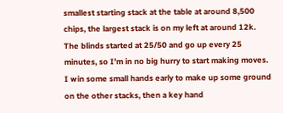smallest starting stack at the table at around 8,500 chips, the largest stack is on my left at around 12k. The blinds started at 25/50 and go up every 25 minutes, so I’m in no big hurry to start making moves. I win some small hands early to make up some ground on the other stacks, then a key hand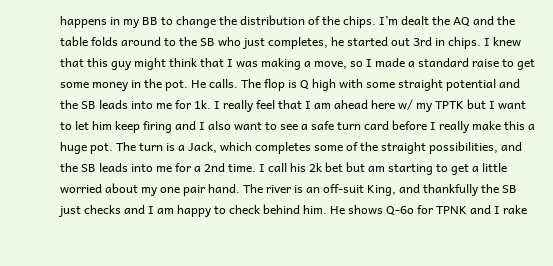happens in my BB to change the distribution of the chips. I’m dealt the AQ and the table folds around to the SB who just completes, he started out 3rd in chips. I knew that this guy might think that I was making a move, so I made a standard raise to get some money in the pot. He calls. The flop is Q high with some straight potential and the SB leads into me for 1k. I really feel that I am ahead here w/ my TPTK but I want to let him keep firing and I also want to see a safe turn card before I really make this a huge pot. The turn is a Jack, which completes some of the straight possibilities, and the SB leads into me for a 2nd time. I call his 2k bet but am starting to get a little worried about my one pair hand. The river is an off-suit King, and thankfully the SB just checks and I am happy to check behind him. He shows Q-6o for TPNK and I rake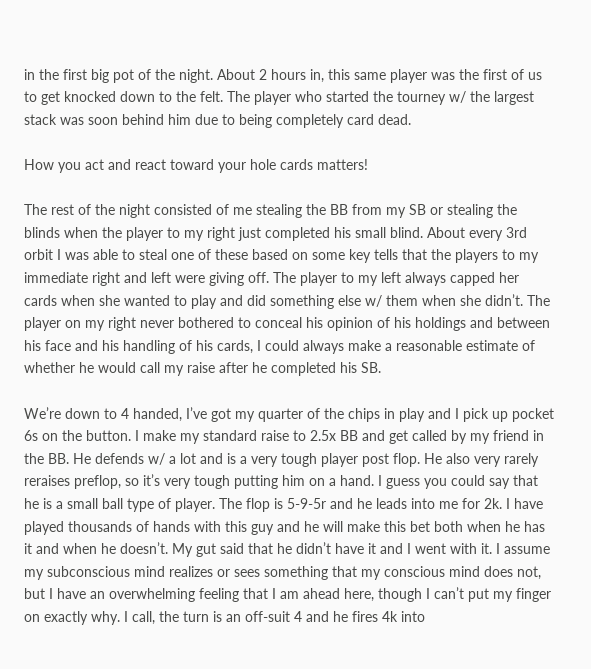in the first big pot of the night. About 2 hours in, this same player was the first of us to get knocked down to the felt. The player who started the tourney w/ the largest stack was soon behind him due to being completely card dead.

How you act and react toward your hole cards matters!

The rest of the night consisted of me stealing the BB from my SB or stealing the blinds when the player to my right just completed his small blind. About every 3rd orbit I was able to steal one of these based on some key tells that the players to my immediate right and left were giving off. The player to my left always capped her cards when she wanted to play and did something else w/ them when she didn’t. The player on my right never bothered to conceal his opinion of his holdings and between his face and his handling of his cards, I could always make a reasonable estimate of whether he would call my raise after he completed his SB.

We’re down to 4 handed, I’ve got my quarter of the chips in play and I pick up pocket 6s on the button. I make my standard raise to 2.5x BB and get called by my friend in the BB. He defends w/ a lot and is a very tough player post flop. He also very rarely reraises preflop, so it’s very tough putting him on a hand. I guess you could say that he is a small ball type of player. The flop is 5-9-5r and he leads into me for 2k. I have played thousands of hands with this guy and he will make this bet both when he has it and when he doesn’t. My gut said that he didn’t have it and I went with it. I assume my subconscious mind realizes or sees something that my conscious mind does not, but I have an overwhelming feeling that I am ahead here, though I can’t put my finger on exactly why. I call, the turn is an off-suit 4 and he fires 4k into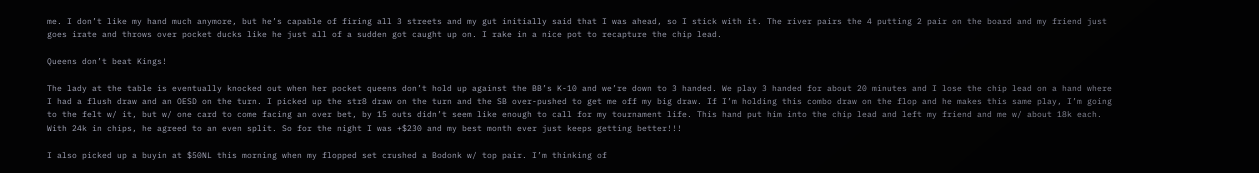me. I don’t like my hand much anymore, but he’s capable of firing all 3 streets and my gut initially said that I was ahead, so I stick with it. The river pairs the 4 putting 2 pair on the board and my friend just goes irate and throws over pocket ducks like he just all of a sudden got caught up on. I rake in a nice pot to recapture the chip lead.

Queens don’t beat Kings!

The lady at the table is eventually knocked out when her pocket queens don’t hold up against the BB’s K-10 and we’re down to 3 handed. We play 3 handed for about 20 minutes and I lose the chip lead on a hand where I had a flush draw and an OESD on the turn. I picked up the str8 draw on the turn and the SB over-pushed to get me off my big draw. If I’m holding this combo draw on the flop and he makes this same play, I’m going to the felt w/ it, but w/ one card to come facing an over bet, by 15 outs didn’t seem like enough to call for my tournament life. This hand put him into the chip lead and left my friend and me w/ about 18k each. With 24k in chips, he agreed to an even split. So for the night I was +$230 and my best month ever just keeps getting better!!!

I also picked up a buyin at $50NL this morning when my flopped set crushed a Bodonk w/ top pair. I’m thinking of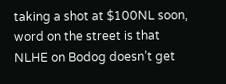taking a shot at $100NL soon, word on the street is that NLHE on Bodog doesn’t get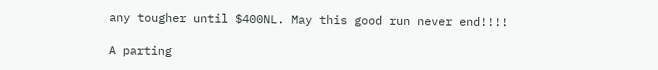any tougher until $400NL. May this good run never end!!!!

A parting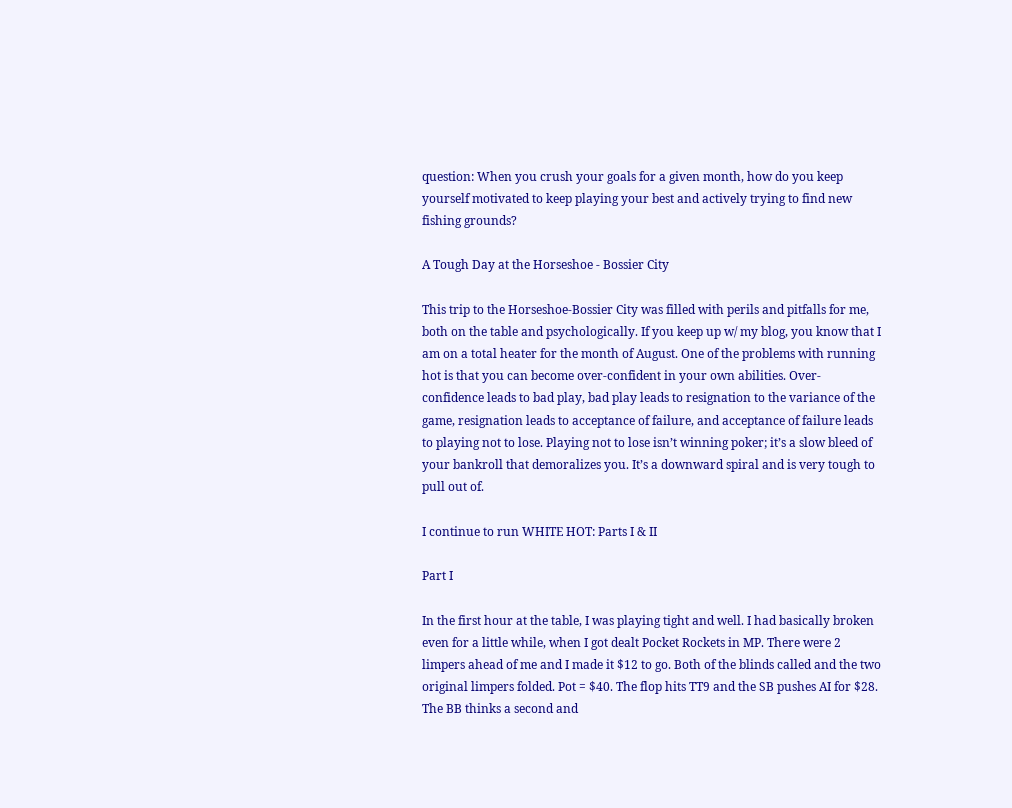question: When you crush your goals for a given month, how do you keep yourself motivated to keep playing your best and actively trying to find new fishing grounds?

A Tough Day at the Horseshoe - Bossier City

This trip to the Horseshoe-Bossier City was filled with perils and pitfalls for me, both on the table and psychologically. If you keep up w/ my blog, you know that I am on a total heater for the month of August. One of the problems with running hot is that you can become over-confident in your own abilities. Over-confidence leads to bad play, bad play leads to resignation to the variance of the game, resignation leads to acceptance of failure, and acceptance of failure leads to playing not to lose. Playing not to lose isn’t winning poker; it’s a slow bleed of your bankroll that demoralizes you. It’s a downward spiral and is very tough to pull out of.

I continue to run WHITE HOT: Parts I & II

Part I

In the first hour at the table, I was playing tight and well. I had basically broken even for a little while, when I got dealt Pocket Rockets in MP. There were 2 limpers ahead of me and I made it $12 to go. Both of the blinds called and the two original limpers folded. Pot = $40. The flop hits TT9 and the SB pushes AI for $28. The BB thinks a second and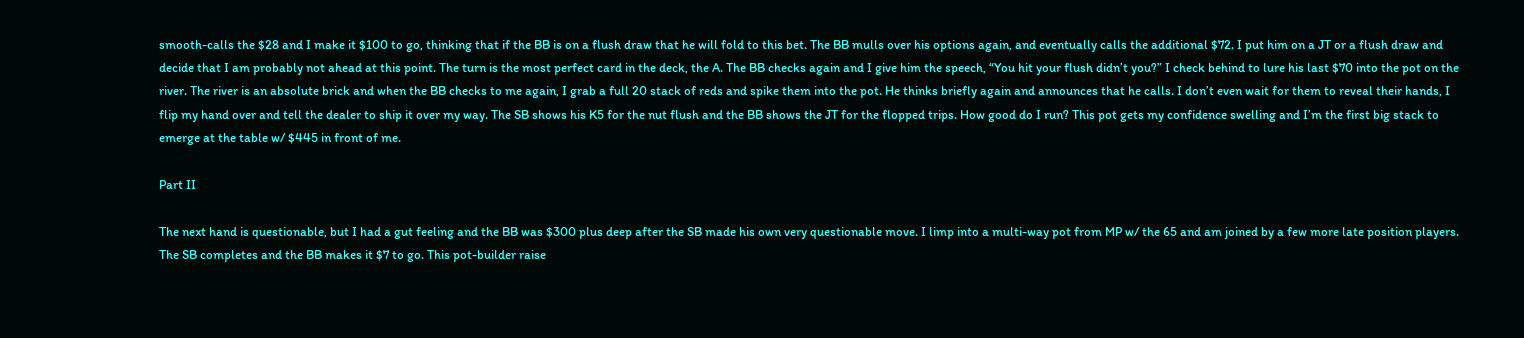smooth-calls the $28 and I make it $100 to go, thinking that if the BB is on a flush draw that he will fold to this bet. The BB mulls over his options again, and eventually calls the additional $72. I put him on a JT or a flush draw and decide that I am probably not ahead at this point. The turn is the most perfect card in the deck, the A. The BB checks again and I give him the speech, “You hit your flush didn’t you?” I check behind to lure his last $70 into the pot on the river. The river is an absolute brick and when the BB checks to me again, I grab a full 20 stack of reds and spike them into the pot. He thinks briefly again and announces that he calls. I don’t even wait for them to reveal their hands, I flip my hand over and tell the dealer to ship it over my way. The SB shows his K5 for the nut flush and the BB shows the JT for the flopped trips. How good do I run? This pot gets my confidence swelling and I’m the first big stack to emerge at the table w/ $445 in front of me.

Part II

The next hand is questionable, but I had a gut feeling and the BB was $300 plus deep after the SB made his own very questionable move. I limp into a multi-way pot from MP w/ the 65 and am joined by a few more late position players. The SB completes and the BB makes it $7 to go. This pot-builder raise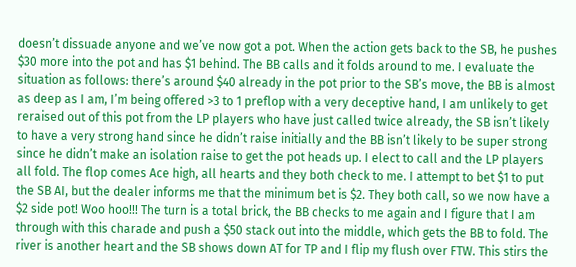doesn’t dissuade anyone and we’ve now got a pot. When the action gets back to the SB, he pushes $30 more into the pot and has $1 behind. The BB calls and it folds around to me. I evaluate the situation as follows: there’s around $40 already in the pot prior to the SB’s move, the BB is almost as deep as I am, I’m being offered >3 to 1 preflop with a very deceptive hand, I am unlikely to get reraised out of this pot from the LP players who have just called twice already, the SB isn’t likely to have a very strong hand since he didn’t raise initially and the BB isn’t likely to be super strong since he didn’t make an isolation raise to get the pot heads up. I elect to call and the LP players all fold. The flop comes Ace high, all hearts and they both check to me. I attempt to bet $1 to put the SB AI, but the dealer informs me that the minimum bet is $2. They both call, so we now have a $2 side pot! Woo hoo!!! The turn is a total brick, the BB checks to me again and I figure that I am through with this charade and push a $50 stack out into the middle, which gets the BB to fold. The river is another heart and the SB shows down AT for TP and I flip my flush over FTW. This stirs the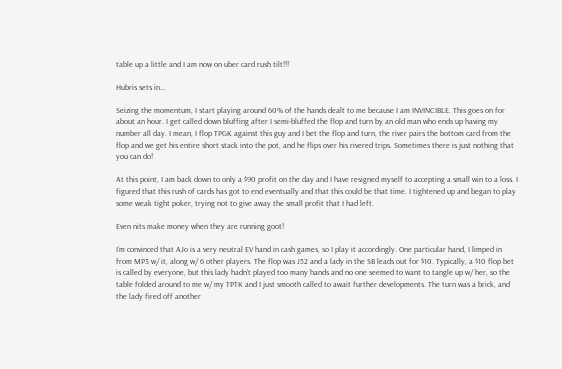table up a little and I am now on uber card rush tilt!!!

Hubris sets in…

Seizing the momentum, I start playing around 60% of the hands dealt to me because I am INVINCIBLE. This goes on for about an hour. I get called down bluffing after I semi-bluffed the flop and turn by an old man who ends up having my number all day. I mean, I flop TPGK against this guy and I bet the flop and turn, the river pairs the bottom card from the flop and we get his entire short stack into the pot, and he flips over his rivered trips. Sometimes there is just nothing that you can do!

At this point, I am back down to only a $90 profit on the day and I have resigned myself to accepting a small win to a loss. I figured that this rush of cards has got to end eventually and that this could be that time. I tightened up and began to play some weak tight poker, trying not to give away the small profit that I had left.

Even nits make money when they are running goot!

I’m convinced that AJo is a very neutral EV hand in cash games, so I play it accordingly. One particular hand, I limped in from MP3 w/ it, along w/ 6 other players. The flop was J52 and a lady in the SB leads out for $10. Typically, a $10 flop bet is called by everyone, but this lady hadn’t played too many hands and no one seemed to want to tangle up w/ her, so the table folded around to me w/ my TPTK and I just smooth called to await further developments. The turn was a brick, and the lady fired off another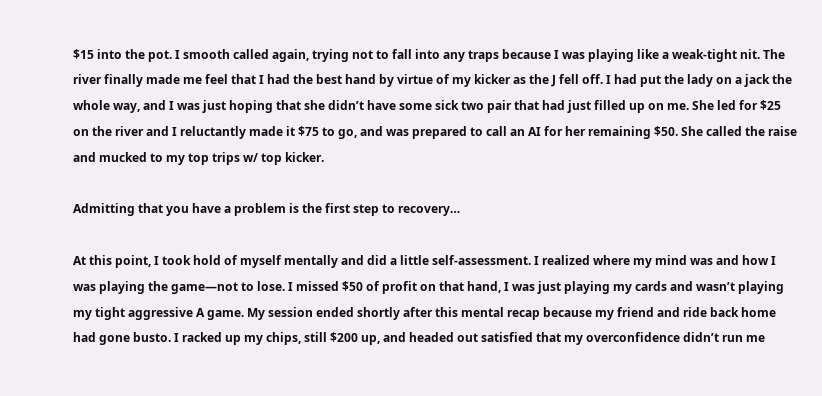$15 into the pot. I smooth called again, trying not to fall into any traps because I was playing like a weak-tight nit. The river finally made me feel that I had the best hand by virtue of my kicker as the J fell off. I had put the lady on a jack the whole way, and I was just hoping that she didn’t have some sick two pair that had just filled up on me. She led for $25 on the river and I reluctantly made it $75 to go, and was prepared to call an AI for her remaining $50. She called the raise and mucked to my top trips w/ top kicker.

Admitting that you have a problem is the first step to recovery…

At this point, I took hold of myself mentally and did a little self-assessment. I realized where my mind was and how I was playing the game—not to lose. I missed $50 of profit on that hand, I was just playing my cards and wasn’t playing my tight aggressive A game. My session ended shortly after this mental recap because my friend and ride back home had gone busto. I racked up my chips, still $200 up, and headed out satisfied that my overconfidence didn’t run me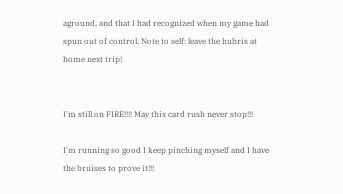aground, and that I had recognized when my game had spun out of control. Note to self: leave the hubris at home next trip!


I'm still on FIRE!!!! May this card rush never stop!!!

I'm running so good I keep pinching myself and I have the bruises to prove it!!!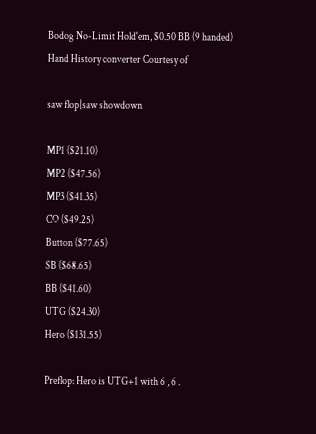Bodog No-Limit Hold'em, $0.50 BB (9 handed) Hand History converter Courtesy of

saw flop|saw showdown

MP1 ($21.10)
MP2 ($47.56)
MP3 ($41.35)
CO ($49.25)
Button ($77.65)
SB ($68.65)
BB ($41.60)
UTG ($24.30)
Hero ($131.55)

Preflop: Hero is UTG+1 with 6 , 6 .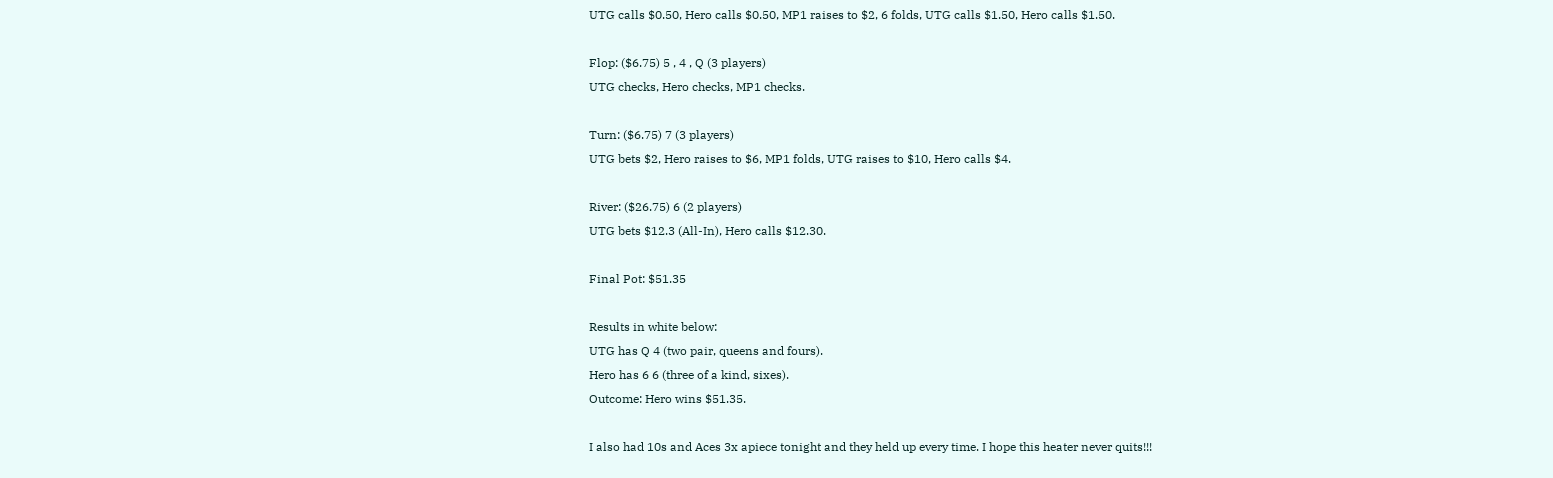UTG calls $0.50, Hero calls $0.50, MP1 raises to $2, 6 folds, UTG calls $1.50, Hero calls $1.50.

Flop: ($6.75) 5 , 4 , Q (3 players)
UTG checks, Hero checks, MP1 checks.

Turn: ($6.75) 7 (3 players)
UTG bets $2, Hero raises to $6, MP1 folds, UTG raises to $10, Hero calls $4.

River: ($26.75) 6 (2 players)
UTG bets $12.3 (All-In), Hero calls $12.30.

Final Pot: $51.35

Results in white below:
UTG has Q 4 (two pair, queens and fours).
Hero has 6 6 (three of a kind, sixes).
Outcome: Hero wins $51.35.

I also had 10s and Aces 3x apiece tonight and they held up every time. I hope this heater never quits!!!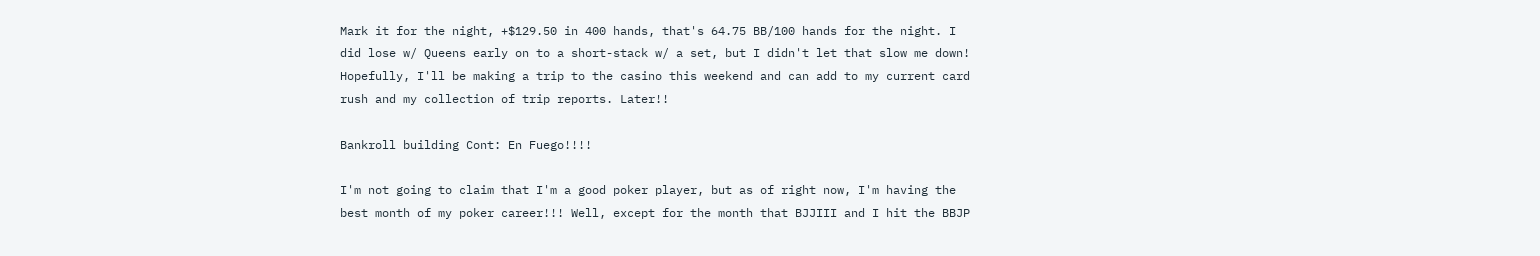Mark it for the night, +$129.50 in 400 hands, that's 64.75 BB/100 hands for the night. I did lose w/ Queens early on to a short-stack w/ a set, but I didn't let that slow me down! Hopefully, I'll be making a trip to the casino this weekend and can add to my current card rush and my collection of trip reports. Later!!

Bankroll building Cont: En Fuego!!!!

I'm not going to claim that I'm a good poker player, but as of right now, I'm having the best month of my poker career!!! Well, except for the month that BJJIII and I hit the BBJP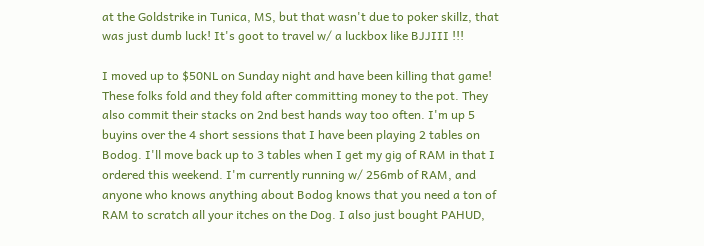at the Goldstrike in Tunica, MS, but that wasn't due to poker skillz, that was just dumb luck! It's goot to travel w/ a luckbox like BJJIII !!!

I moved up to $50NL on Sunday night and have been killing that game! These folks fold and they fold after committing money to the pot. They also commit their stacks on 2nd best hands way too often. I'm up 5 buyins over the 4 short sessions that I have been playing 2 tables on Bodog. I'll move back up to 3 tables when I get my gig of RAM in that I ordered this weekend. I'm currently running w/ 256mb of RAM, and anyone who knows anything about Bodog knows that you need a ton of RAM to scratch all your itches on the Dog. I also just bought PAHUD,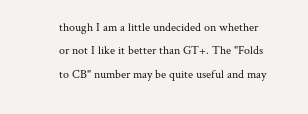though I am a little undecided on whether or not I like it better than GT+. The "Folds to CB" number may be quite useful and may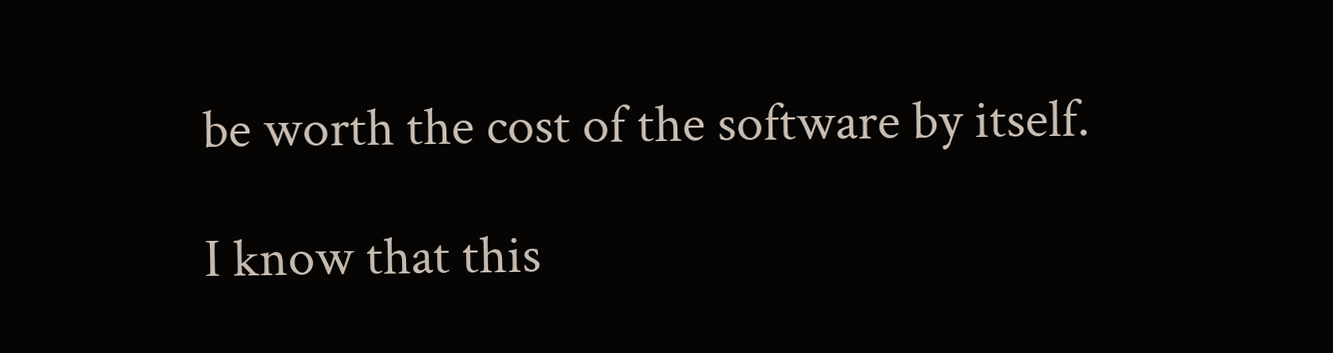be worth the cost of the software by itself.

I know that this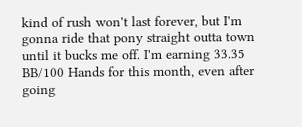kind of rush won't last forever, but I'm gonna ride that pony straight outta town until it bucks me off. I'm earning 33.35 BB/100 Hands for this month, even after going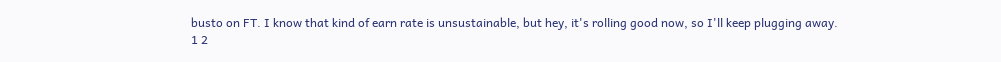busto on FT. I know that kind of earn rate is unsustainable, but hey, it's rolling good now, so I'll keep plugging away.
1 2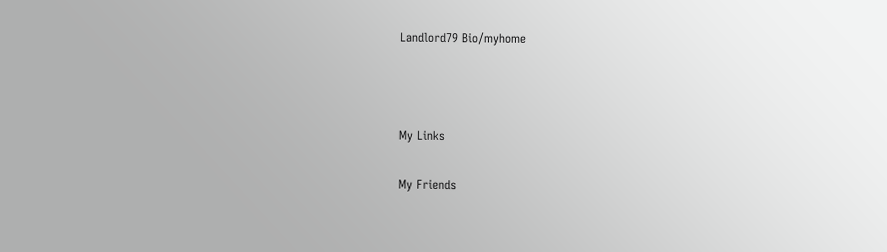Landlord79 Bio/myhome



My Links

My Friends